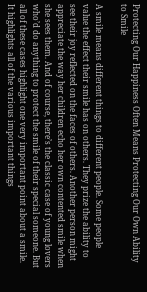Protecting Our Happiness Often Means Protecting Our Own Ability to Smile

A smile means different things to different people. Some people value the effect their smile has on others. They prize the ability to see their joy reflected on the faces of others. Another person might appreciate the way her children echo her own contented smile when she sees them. And of course, there’s the classic case of young lovers who’d do anything to protect the smile of their special someone. But all of these cases highlight one very important point about a smile. It highlights all of the various important things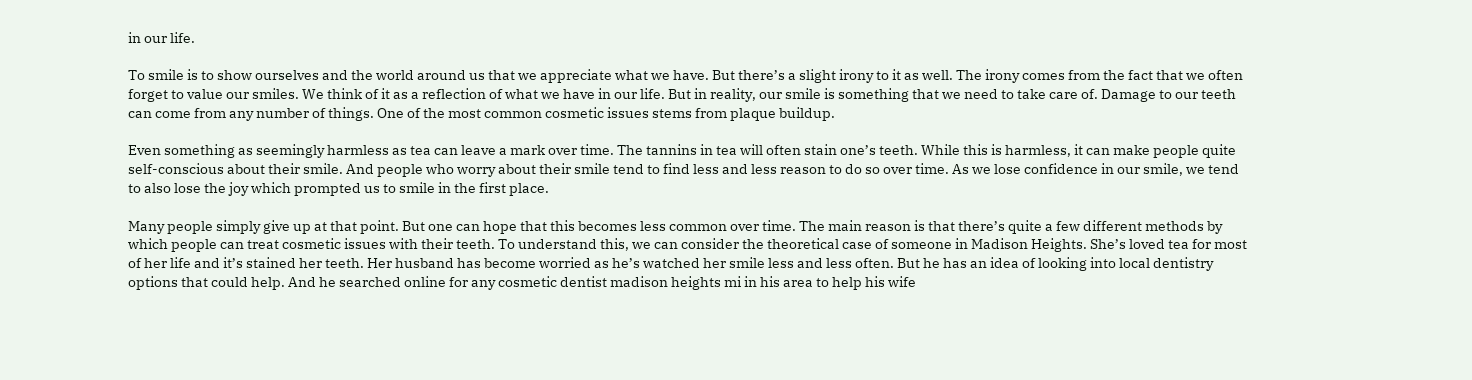in our life.

To smile is to show ourselves and the world around us that we appreciate what we have. But there’s a slight irony to it as well. The irony comes from the fact that we often forget to value our smiles. We think of it as a reflection of what we have in our life. But in reality, our smile is something that we need to take care of. Damage to our teeth can come from any number of things. One of the most common cosmetic issues stems from plaque buildup.

Even something as seemingly harmless as tea can leave a mark over time. The tannins in tea will often stain one’s teeth. While this is harmless, it can make people quite self-conscious about their smile. And people who worry about their smile tend to find less and less reason to do so over time. As we lose confidence in our smile, we tend to also lose the joy which prompted us to smile in the first place.

Many people simply give up at that point. But one can hope that this becomes less common over time. The main reason is that there’s quite a few different methods by which people can treat cosmetic issues with their teeth. To understand this, we can consider the theoretical case of someone in Madison Heights. She’s loved tea for most of her life and it’s stained her teeth. Her husband has become worried as he’s watched her smile less and less often. But he has an idea of looking into local dentistry options that could help. And he searched online for any cosmetic dentist madison heights mi in his area to help his wife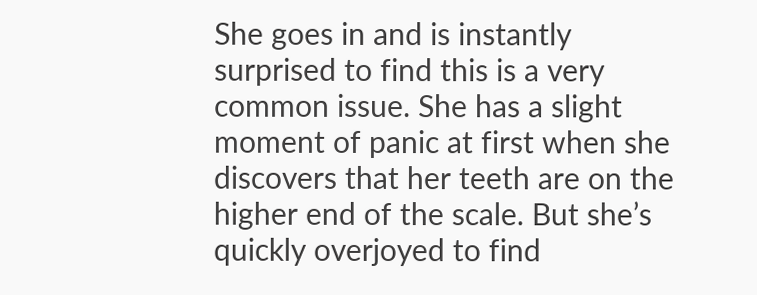She goes in and is instantly surprised to find this is a very common issue. She has a slight moment of panic at first when she discovers that her teeth are on the higher end of the scale. But she’s quickly overjoyed to find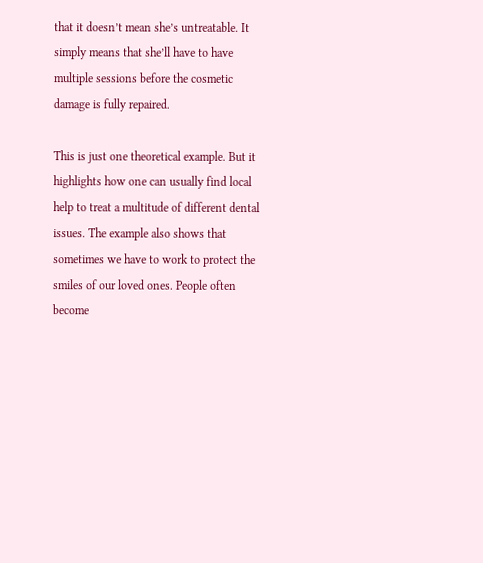that it doesn’t mean she’s untreatable. It simply means that she’ll have to have multiple sessions before the cosmetic damage is fully repaired.

This is just one theoretical example. But it highlights how one can usually find local help to treat a multitude of different dental issues. The example also shows that sometimes we have to work to protect the smiles of our loved ones. People often become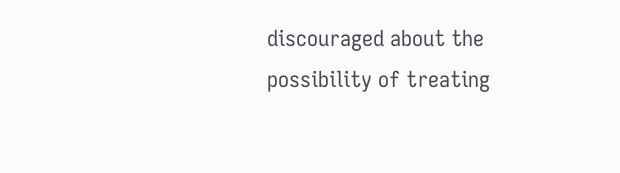discouraged about the possibility of treating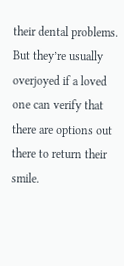their dental problems. But they’re usually overjoyed if a loved one can verify that there are options out there to return their smile.